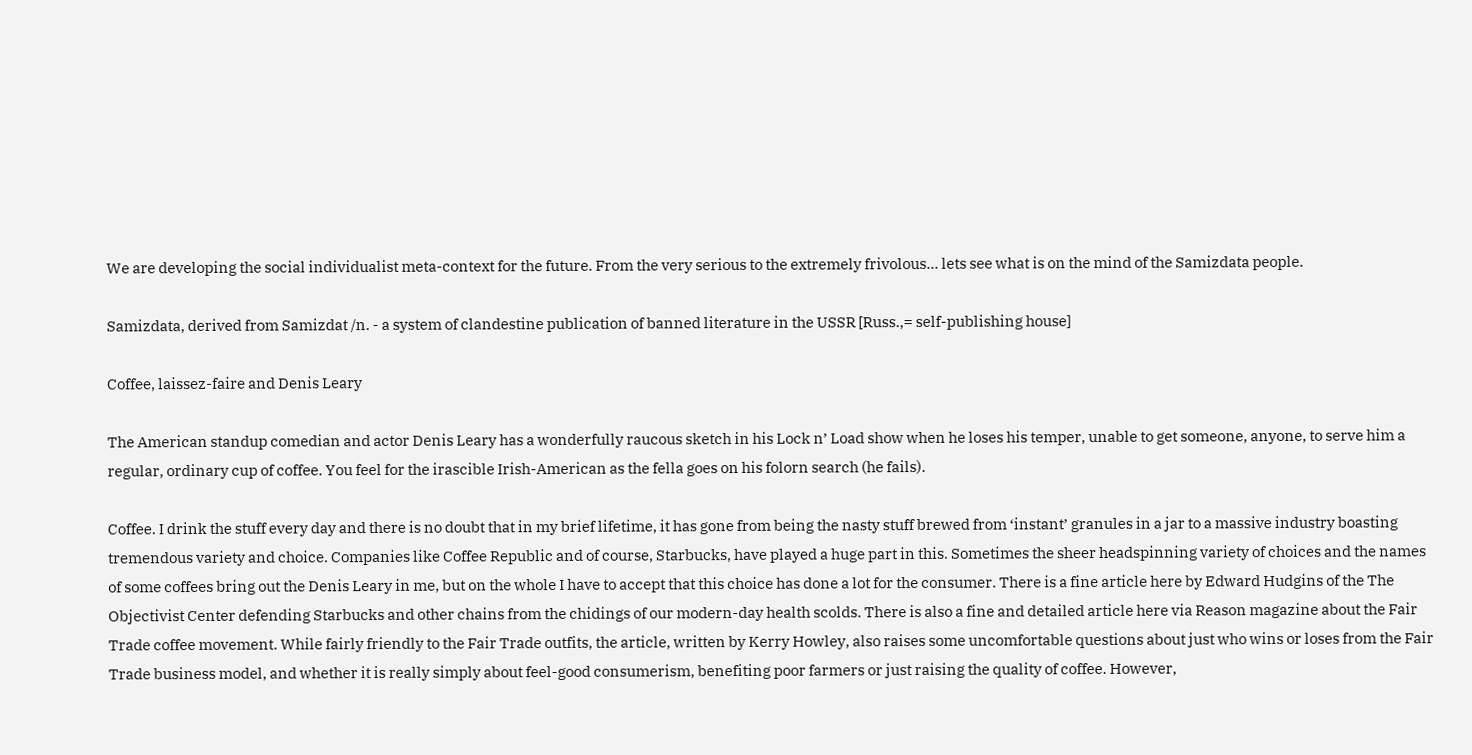We are developing the social individualist meta-context for the future. From the very serious to the extremely frivolous... lets see what is on the mind of the Samizdata people.

Samizdata, derived from Samizdat /n. - a system of clandestine publication of banned literature in the USSR [Russ.,= self-publishing house]

Coffee, laissez-faire and Denis Leary

The American standup comedian and actor Denis Leary has a wonderfully raucous sketch in his Lock n’ Load show when he loses his temper, unable to get someone, anyone, to serve him a regular, ordinary cup of coffee. You feel for the irascible Irish-American as the fella goes on his folorn search (he fails).

Coffee. I drink the stuff every day and there is no doubt that in my brief lifetime, it has gone from being the nasty stuff brewed from ‘instant’ granules in a jar to a massive industry boasting tremendous variety and choice. Companies like Coffee Republic and of course, Starbucks, have played a huge part in this. Sometimes the sheer headspinning variety of choices and the names of some coffees bring out the Denis Leary in me, but on the whole I have to accept that this choice has done a lot for the consumer. There is a fine article here by Edward Hudgins of the The Objectivist Center defending Starbucks and other chains from the chidings of our modern-day health scolds. There is also a fine and detailed article here via Reason magazine about the Fair Trade coffee movement. While fairly friendly to the Fair Trade outfits, the article, written by Kerry Howley, also raises some uncomfortable questions about just who wins or loses from the Fair Trade business model, and whether it is really simply about feel-good consumerism, benefiting poor farmers or just raising the quality of coffee. However,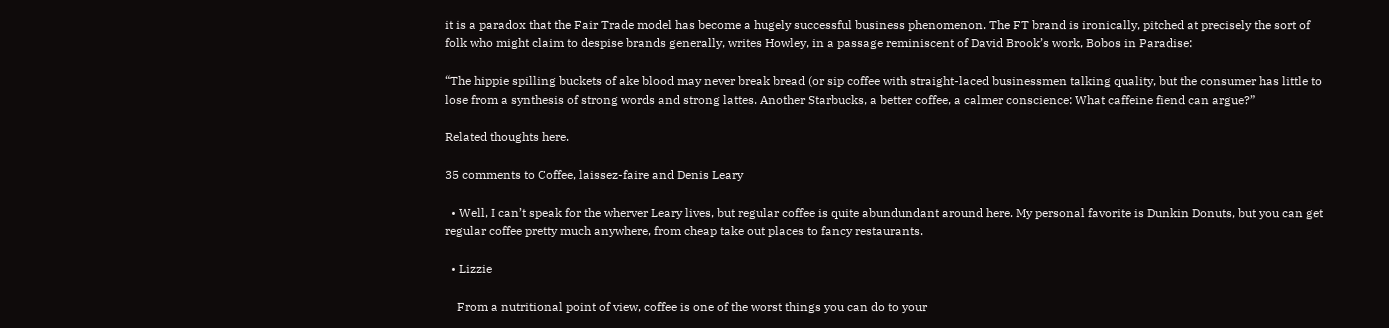it is a paradox that the Fair Trade model has become a hugely successful business phenomenon. The FT brand is ironically, pitched at precisely the sort of folk who might claim to despise brands generally, writes Howley, in a passage reminiscent of David Brook’s work, Bobos in Paradise:

“The hippie spilling buckets of ake blood may never break bread (or sip coffee with straight-laced businessmen talking quality, but the consumer has little to lose from a synthesis of strong words and strong lattes. Another Starbucks, a better coffee, a calmer conscience: What caffeine fiend can argue?”

Related thoughts here.

35 comments to Coffee, laissez-faire and Denis Leary

  • Well, I can’t speak for the wherver Leary lives, but regular coffee is quite abundundant around here. My personal favorite is Dunkin Donuts, but you can get regular coffee pretty much anywhere, from cheap take out places to fancy restaurants.

  • Lizzie

    From a nutritional point of view, coffee is one of the worst things you can do to your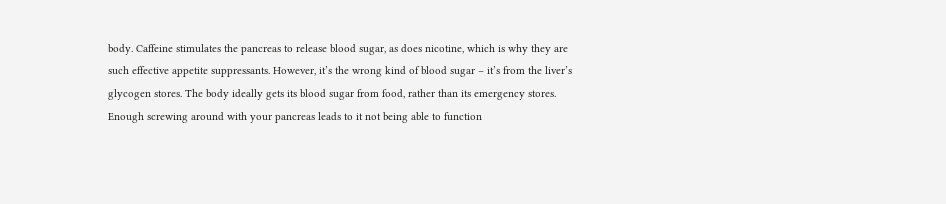body. Caffeine stimulates the pancreas to release blood sugar, as does nicotine, which is why they are such effective appetite suppressants. However, it’s the wrong kind of blood sugar – it’s from the liver’s glycogen stores. The body ideally gets its blood sugar from food, rather than its emergency stores. Enough screwing around with your pancreas leads to it not being able to function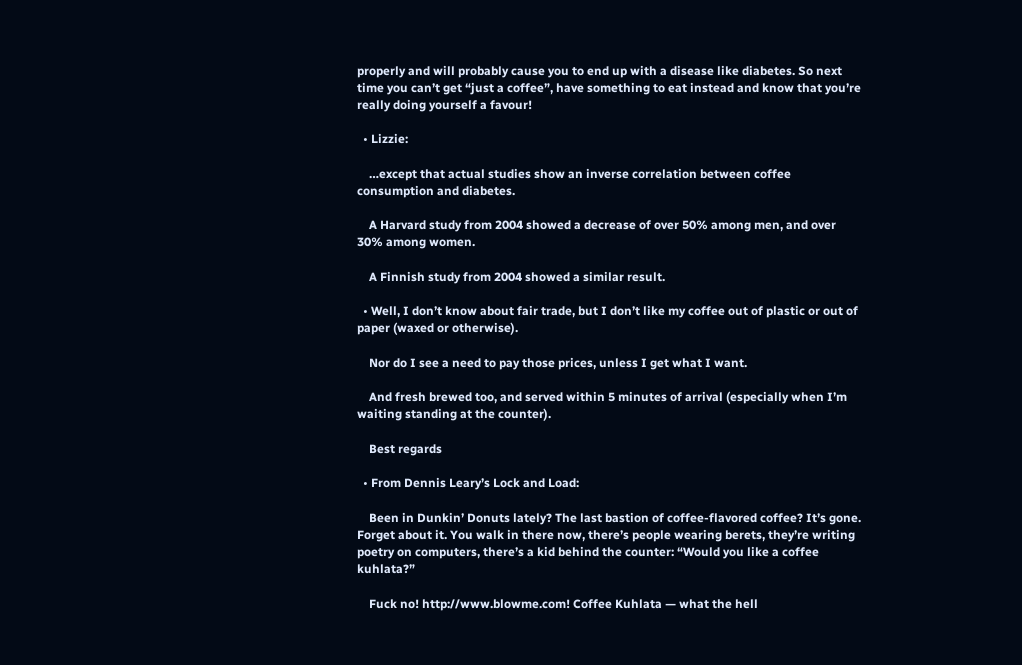properly and will probably cause you to end up with a disease like diabetes. So next time you can’t get “just a coffee”, have something to eat instead and know that you’re really doing yourself a favour!

  • Lizzie:

    …except that actual studies show an inverse correlation between coffee consumption and diabetes.

    A Harvard study from 2004 showed a decrease of over 50% among men, and over 30% among women.

    A Finnish study from 2004 showed a similar result.

  • Well, I don’t know about fair trade, but I don’t like my coffee out of plastic or out of paper (waxed or otherwise).

    Nor do I see a need to pay those prices, unless I get what I want.

    And fresh brewed too, and served within 5 minutes of arrival (especially when I’m waiting standing at the counter).

    Best regards

  • From Dennis Leary’s Lock and Load:

    Been in Dunkin’ Donuts lately? The last bastion of coffee-flavored coffee? It’s gone. Forget about it. You walk in there now, there’s people wearing berets, they’re writing poetry on computers, there’s a kid behind the counter: “Would you like a coffee kuhlata?”

    Fuck no! http://www.blowme.com! Coffee Kuhlata — what the hell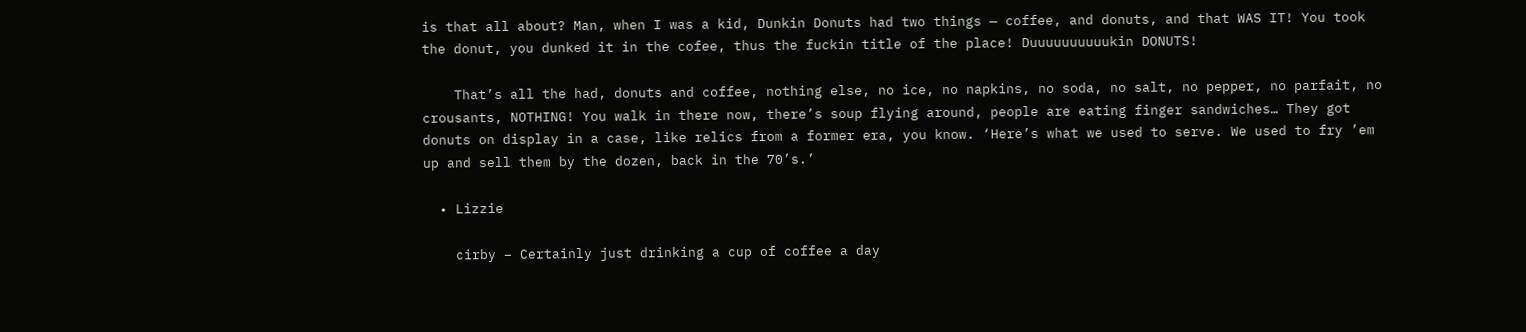is that all about? Man, when I was a kid, Dunkin Donuts had two things — coffee, and donuts, and that WAS IT! You took the donut, you dunked it in the cofee, thus the fuckin title of the place! Duuuuuuuuuukin DONUTS!

    That’s all the had, donuts and coffee, nothing else, no ice, no napkins, no soda, no salt, no pepper, no parfait, no crousants, NOTHING! You walk in there now, there’s soup flying around, people are eating finger sandwiches… They got donuts on display in a case, like relics from a former era, you know. ‘Here’s what we used to serve. We used to fry ’em up and sell them by the dozen, back in the 70’s.’

  • Lizzie

    cirby – Certainly just drinking a cup of coffee a day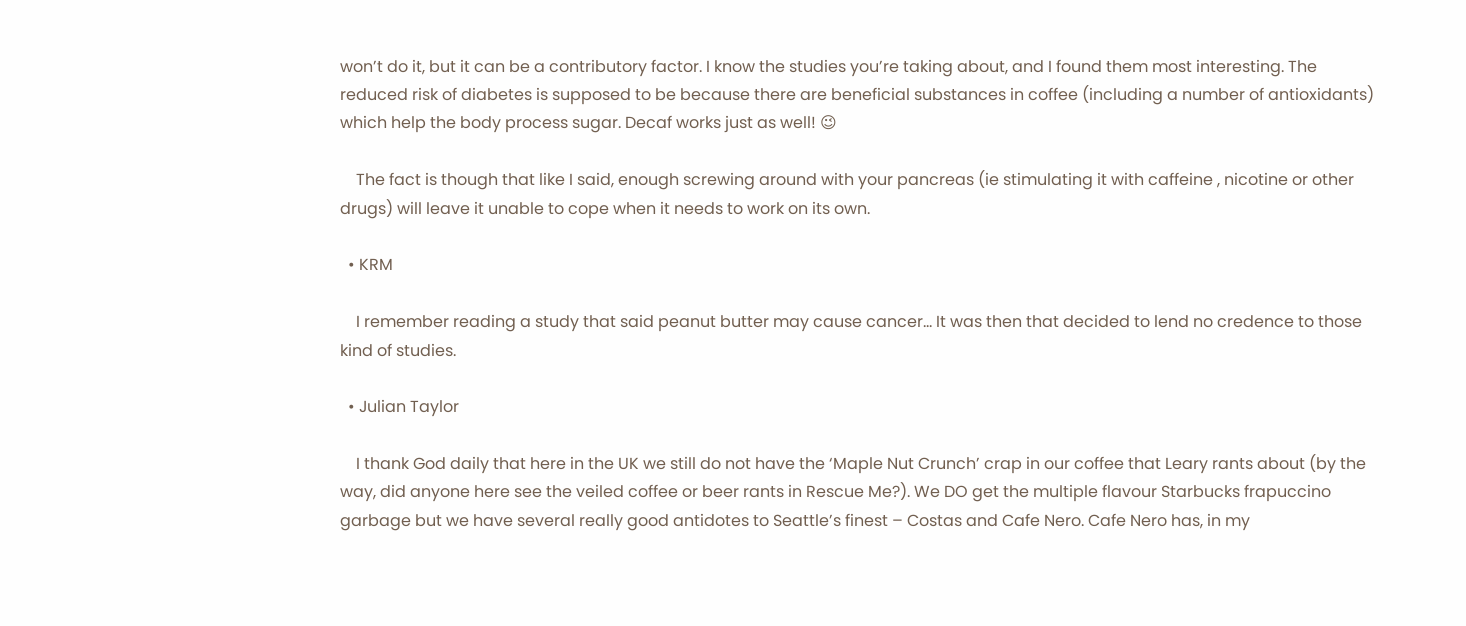won’t do it, but it can be a contributory factor. I know the studies you’re taking about, and I found them most interesting. The reduced risk of diabetes is supposed to be because there are beneficial substances in coffee (including a number of antioxidants) which help the body process sugar. Decaf works just as well! 😉

    The fact is though that like I said, enough screwing around with your pancreas (ie stimulating it with caffeine , nicotine or other drugs) will leave it unable to cope when it needs to work on its own.

  • KRM

    I remember reading a study that said peanut butter may cause cancer… It was then that decided to lend no credence to those kind of studies.

  • Julian Taylor

    I thank God daily that here in the UK we still do not have the ‘Maple Nut Crunch’ crap in our coffee that Leary rants about (by the way, did anyone here see the veiled coffee or beer rants in Rescue Me?). We DO get the multiple flavour Starbucks frapuccino garbage but we have several really good antidotes to Seattle’s finest – Costas and Cafe Nero. Cafe Nero has, in my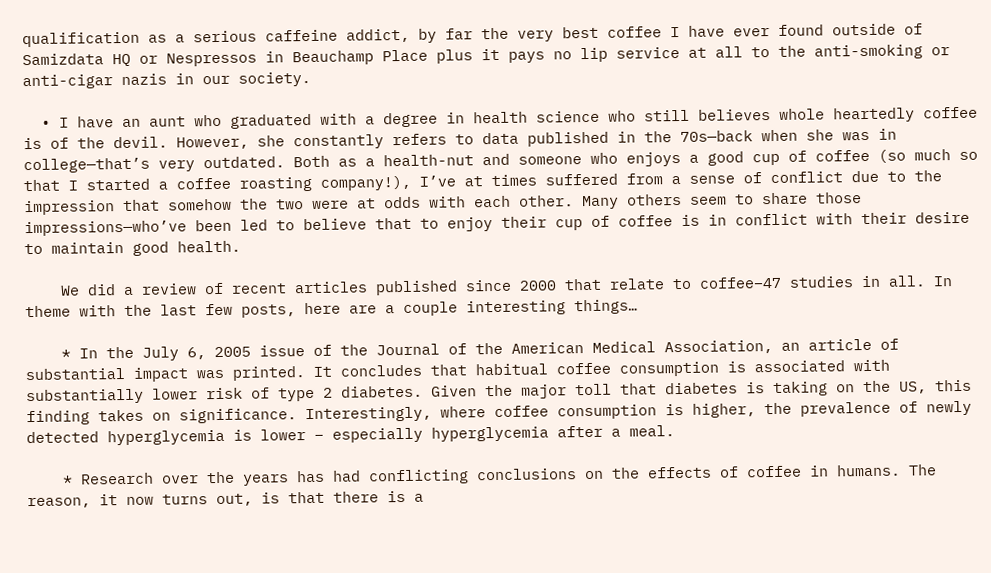qualification as a serious caffeine addict, by far the very best coffee I have ever found outside of Samizdata HQ or Nespressos in Beauchamp Place plus it pays no lip service at all to the anti-smoking or anti-cigar nazis in our society.

  • I have an aunt who graduated with a degree in health science who still believes whole heartedly coffee is of the devil. However, she constantly refers to data published in the 70s—back when she was in college—that’s very outdated. Both as a health-nut and someone who enjoys a good cup of coffee (so much so that I started a coffee roasting company!), I’ve at times suffered from a sense of conflict due to the impression that somehow the two were at odds with each other. Many others seem to share those impressions—who’ve been led to believe that to enjoy their cup of coffee is in conflict with their desire to maintain good health.

    We did a review of recent articles published since 2000 that relate to coffee–47 studies in all. In theme with the last few posts, here are a couple interesting things…

    * In the July 6, 2005 issue of the Journal of the American Medical Association, an article of substantial impact was printed. It concludes that habitual coffee consumption is associated with substantially lower risk of type 2 diabetes. Given the major toll that diabetes is taking on the US, this finding takes on significance. Interestingly, where coffee consumption is higher, the prevalence of newly detected hyperglycemia is lower – especially hyperglycemia after a meal.

    * Research over the years has had conflicting conclusions on the effects of coffee in humans. The reason, it now turns out, is that there is a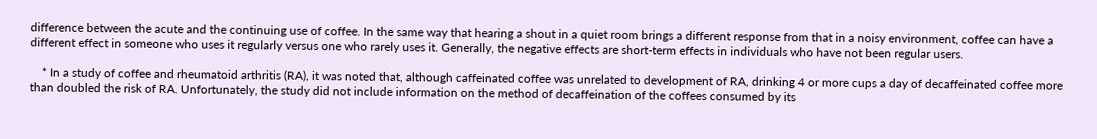difference between the acute and the continuing use of coffee. In the same way that hearing a shout in a quiet room brings a different response from that in a noisy environment, coffee can have a different effect in someone who uses it regularly versus one who rarely uses it. Generally, the negative effects are short-term effects in individuals who have not been regular users.

    * In a study of coffee and rheumatoid arthritis (RA), it was noted that, although caffeinated coffee was unrelated to development of RA, drinking 4 or more cups a day of decaffeinated coffee more than doubled the risk of RA. Unfortunately, the study did not include information on the method of decaffeination of the coffees consumed by its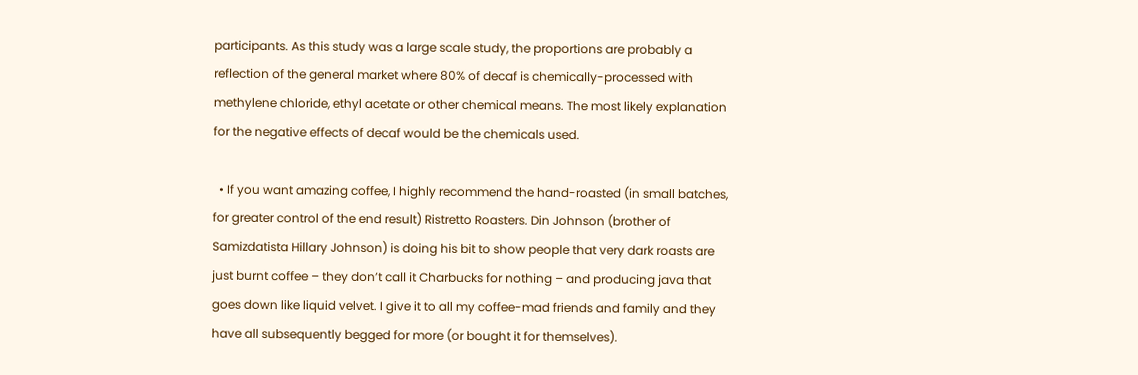participants. As this study was a large scale study, the proportions are probably a reflection of the general market where 80% of decaf is chemically-processed with methylene chloride, ethyl acetate or other chemical means. The most likely explanation for the negative effects of decaf would be the chemicals used.

  • If you want amazing coffee, I highly recommend the hand-roasted (in small batches, for greater control of the end result) Ristretto Roasters. Din Johnson (brother of Samizdatista Hillary Johnson) is doing his bit to show people that very dark roasts are just burnt coffee – they don’t call it Charbucks for nothing – and producing java that goes down like liquid velvet. I give it to all my coffee-mad friends and family and they have all subsequently begged for more (or bought it for themselves).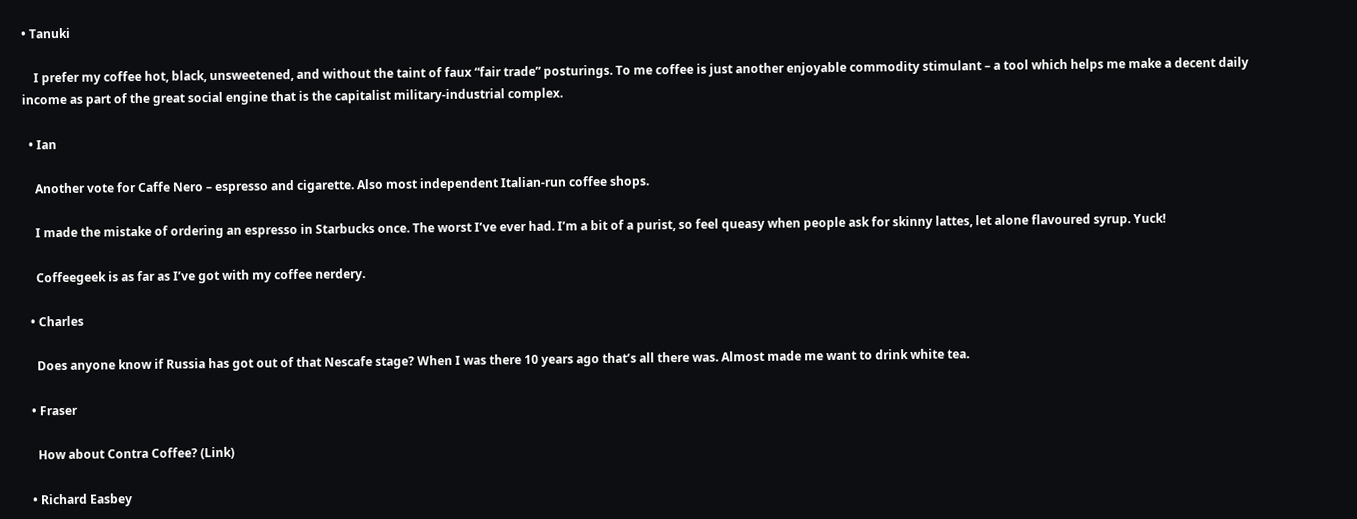• Tanuki

    I prefer my coffee hot, black, unsweetened, and without the taint of faux “fair trade” posturings. To me coffee is just another enjoyable commodity stimulant – a tool which helps me make a decent daily income as part of the great social engine that is the capitalist military-industrial complex.

  • Ian

    Another vote for Caffe Nero – espresso and cigarette. Also most independent Italian-run coffee shops.

    I made the mistake of ordering an espresso in Starbucks once. The worst I’ve ever had. I’m a bit of a purist, so feel queasy when people ask for skinny lattes, let alone flavoured syrup. Yuck!

    Coffeegeek is as far as I’ve got with my coffee nerdery.

  • Charles

    Does anyone know if Russia has got out of that Nescafe stage? When I was there 10 years ago that’s all there was. Almost made me want to drink white tea.

  • Fraser

    How about Contra Coffee? (Link)

  • Richard Easbey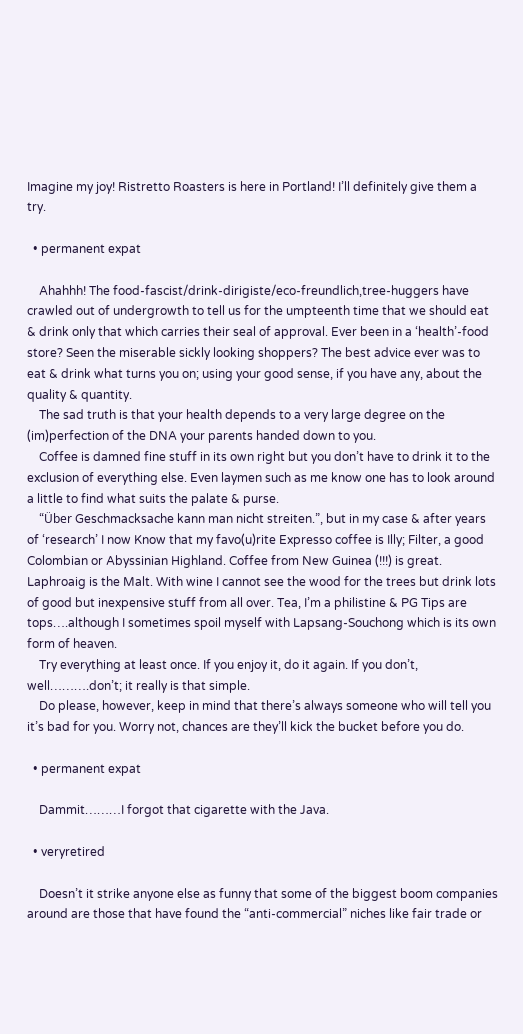Imagine my joy! Ristretto Roasters is here in Portland! I’ll definitely give them a try.

  • permanent expat

    Ahahhh! The food-fascist/drink-dirigiste/eco-freundlich,tree-huggers have crawled out of undergrowth to tell us for the umpteenth time that we should eat & drink only that which carries their seal of approval. Ever been in a ‘health’-food store? Seen the miserable sickly looking shoppers? The best advice ever was to eat & drink what turns you on; using your good sense, if you have any, about the quality & quantity.
    The sad truth is that your health depends to a very large degree on the (im)perfection of the DNA your parents handed down to you.
    Coffee is damned fine stuff in its own right but you don’t have to drink it to the exclusion of everything else. Even laymen such as me know one has to look around a little to find what suits the palate & purse.
    “Über Geschmacksache kann man nicht streiten.”, but in my case & after years of ‘research’ I now Know that my favo(u)rite Expresso coffee is Illy; Filter, a good Colombian or Abyssinian Highland. Coffee from New Guinea (!!!) is great. Laphroaig is the Malt. With wine I cannot see the wood for the trees but drink lots of good but inexpensive stuff from all over. Tea, I’m a philistine & PG Tips are tops….although I sometimes spoil myself with Lapsang-Souchong which is its own form of heaven.
    Try everything at least once. If you enjoy it, do it again. If you don’t, well……….don’t; it really is that simple.
    Do please, however, keep in mind that there’s always someone who will tell you it’s bad for you. Worry not, chances are they’ll kick the bucket before you do.

  • permanent expat

    Dammit………I forgot that cigarette with the Java.

  • veryretired

    Doesn’t it strike anyone else as funny that some of the biggest boom companies around are those that have found the “anti-commercial” niches like fair trade or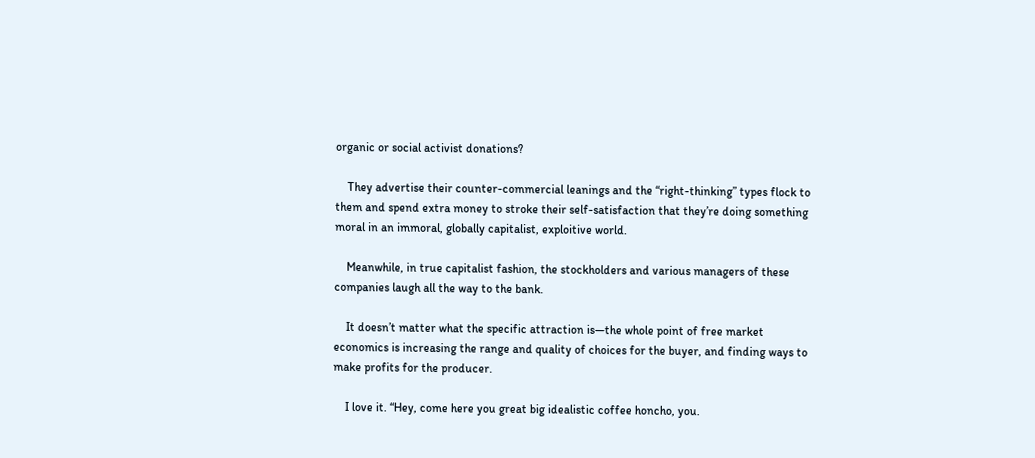organic or social activist donations?

    They advertise their counter-commercial leanings and the “right-thinking” types flock to them and spend extra money to stroke their self-satisfaction that they’re doing something moral in an immoral, globally capitalist, exploitive world.

    Meanwhile, in true capitalist fashion, the stockholders and various managers of these companies laugh all the way to the bank.

    It doesn’t matter what the specific attraction is—the whole point of free market economics is increasing the range and quality of choices for the buyer, and finding ways to make profits for the producer.

    I love it. “Hey, come here you great big idealistic coffee honcho, you.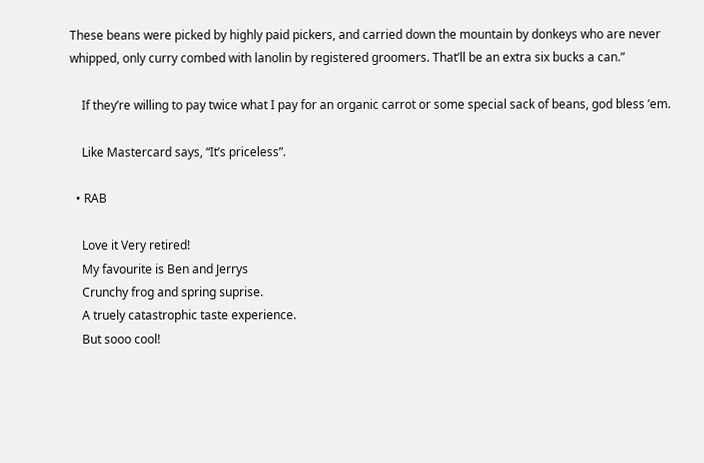These beans were picked by highly paid pickers, and carried down the mountain by donkeys who are never whipped, only curry combed with lanolin by registered groomers. That’ll be an extra six bucks a can.”

    If they’re willing to pay twice what I pay for an organic carrot or some special sack of beans, god bless ’em.

    Like Mastercard says, “It’s priceless”.

  • RAB

    Love it Very retired!
    My favourite is Ben and Jerrys
    Crunchy frog and spring suprise.
    A truely catastrophic taste experience.
    But sooo cool!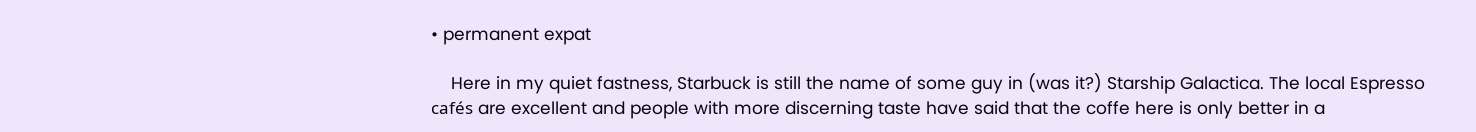• permanent expat

    Here in my quiet fastness, Starbuck is still the name of some guy in (was it?) Starship Galactica. The local Espresso cafés are excellent and people with more discerning taste have said that the coffe here is only better in a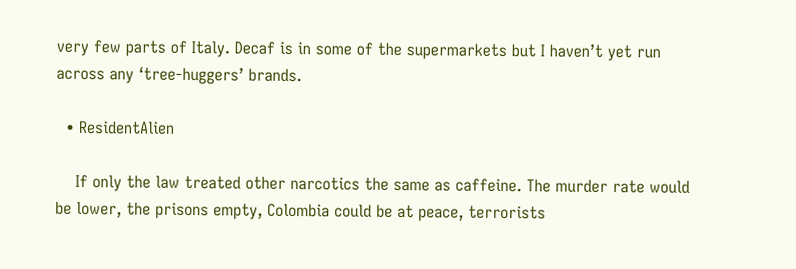very few parts of Italy. Decaf is in some of the supermarkets but I haven’t yet run across any ‘tree-huggers’ brands.

  • ResidentAlien

    If only the law treated other narcotics the same as caffeine. The murder rate would be lower, the prisons empty, Colombia could be at peace, terrorists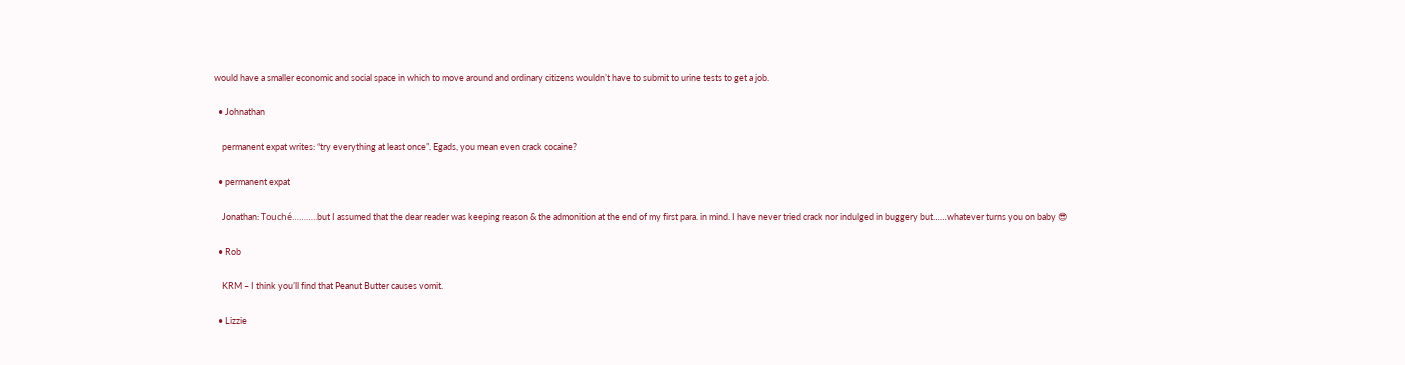would have a smaller economic and social space in which to move around and ordinary citizens wouldn’t have to submit to urine tests to get a job.

  • Johnathan

    permanent expat writes: “try everything at least once”. Egads, you mean even crack cocaine?

  • permanent expat

    Jonathan: Touché………..but I assumed that the dear reader was keeping reason & the admonition at the end of my first para. in mind. I have never tried crack nor indulged in buggery but……whatever turns you on baby 😎

  • Rob

    KRM – I think you’ll find that Peanut Butter causes vomit.

  • Lizzie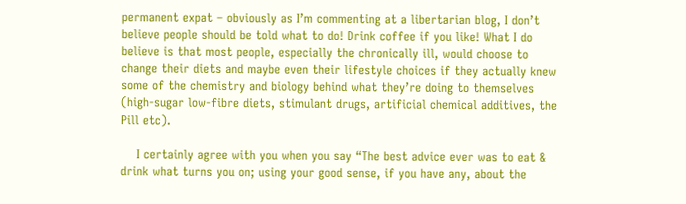permanent expat – obviously as I’m commenting at a libertarian blog, I don’t believe people should be told what to do! Drink coffee if you like! What I do believe is that most people, especially the chronically ill, would choose to change their diets and maybe even their lifestyle choices if they actually knew some of the chemistry and biology behind what they’re doing to themselves (high-sugar low-fibre diets, stimulant drugs, artificial chemical additives, the Pill etc).

    I certainly agree with you when you say “The best advice ever was to eat & drink what turns you on; using your good sense, if you have any, about the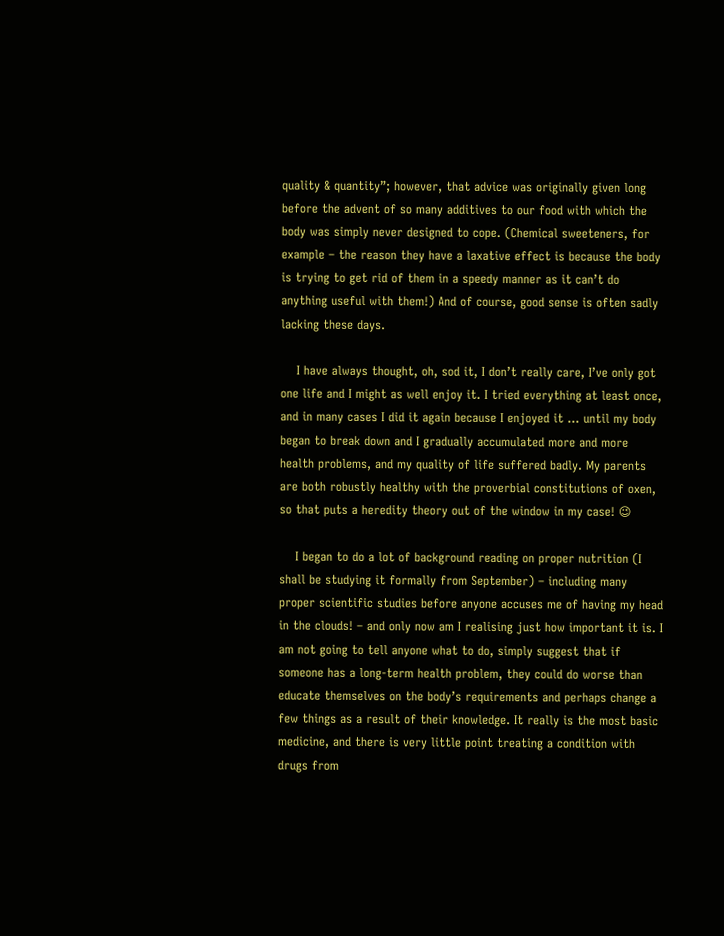quality & quantity”; however, that advice was originally given long before the advent of so many additives to our food with which the body was simply never designed to cope. (Chemical sweeteners, for example – the reason they have a laxative effect is because the body is trying to get rid of them in a speedy manner as it can’t do anything useful with them!) And of course, good sense is often sadly lacking these days.

    I have always thought, oh, sod it, I don’t really care, I’ve only got one life and I might as well enjoy it. I tried everything at least once, and in many cases I did it again because I enjoyed it … until my body began to break down and I gradually accumulated more and more health problems, and my quality of life suffered badly. My parents are both robustly healthy with the proverbial constitutions of oxen, so that puts a heredity theory out of the window in my case! 😉

    I began to do a lot of background reading on proper nutrition (I shall be studying it formally from September) – including many proper scientific studies before anyone accuses me of having my head in the clouds! – and only now am I realising just how important it is. I am not going to tell anyone what to do, simply suggest that if someone has a long-term health problem, they could do worse than educate themselves on the body’s requirements and perhaps change a few things as a result of their knowledge. It really is the most basic medicine, and there is very little point treating a condition with drugs from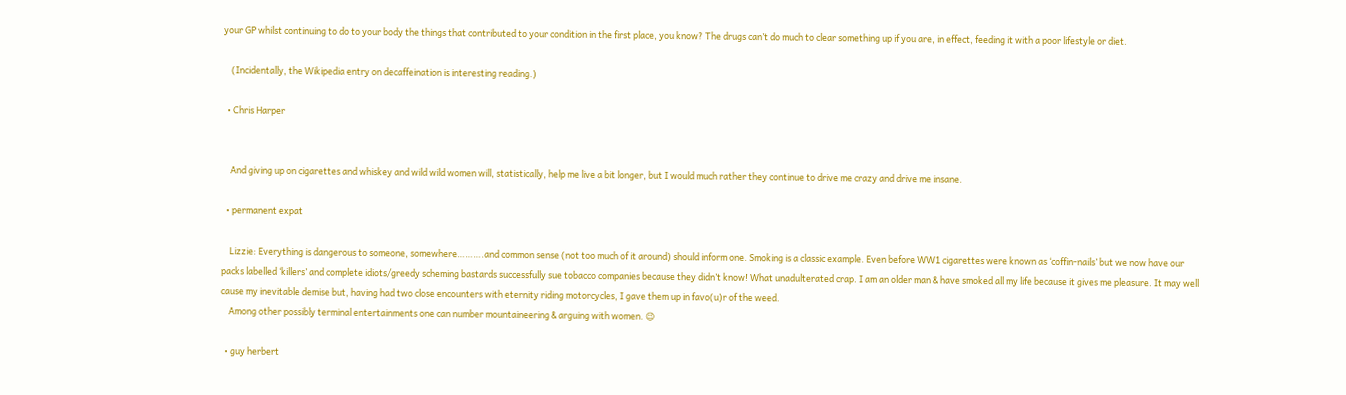your GP whilst continuing to do to your body the things that contributed to your condition in the first place, you know? The drugs can’t do much to clear something up if you are, in effect, feeding it with a poor lifestyle or diet.

    (Incidentally, the Wikipedia entry on decaffeination is interesting reading.)

  • Chris Harper


    And giving up on cigarettes and whiskey and wild wild women will, statistically, help me live a bit longer, but I would much rather they continue to drive me crazy and drive me insane.

  • permanent expat

    Lizzie: Everything is dangerous to someone, somewhere……….and common sense (not too much of it around) should inform one. Smoking is a classic example. Even before WW1 cigarettes were known as ‘coffin-nails’ but we now have our packs labelled ‘killers’ and complete idiots/greedy scheming bastards successfully sue tobacco companies because they didn’t know! What unadulterated crap. I am an older man & have smoked all my life because it gives me pleasure. It may well cause my inevitable demise but, having had two close encounters with eternity riding motorcycles, I gave them up in favo(u)r of the weed.
    Among other possibly terminal entertainments one can number mountaineering & arguing with women. 😉

  • guy herbert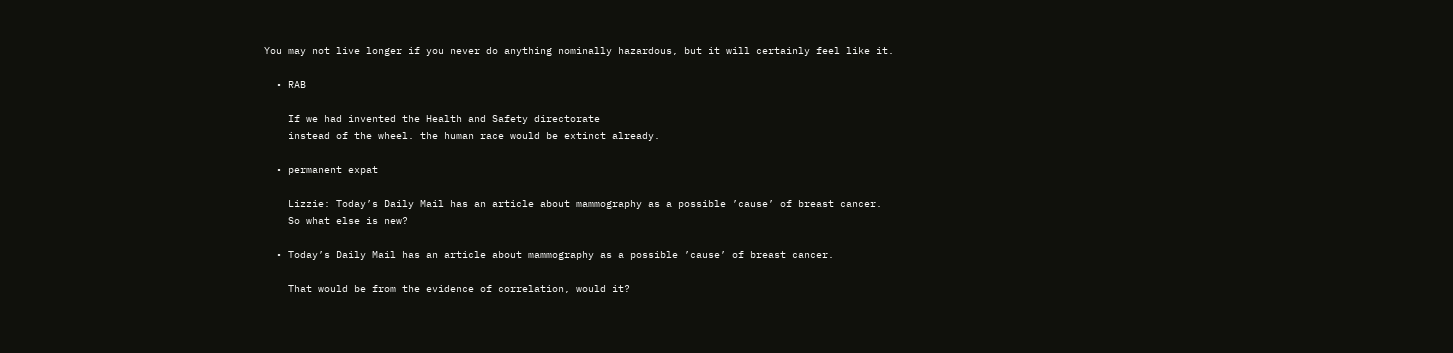You may not live longer if you never do anything nominally hazardous, but it will certainly feel like it.

  • RAB

    If we had invented the Health and Safety directorate
    instead of the wheel. the human race would be extinct already.

  • permanent expat

    Lizzie: Today’s Daily Mail has an article about mammography as a possible ’cause’ of breast cancer.
    So what else is new?

  • Today’s Daily Mail has an article about mammography as a possible ’cause’ of breast cancer.

    That would be from the evidence of correlation, would it?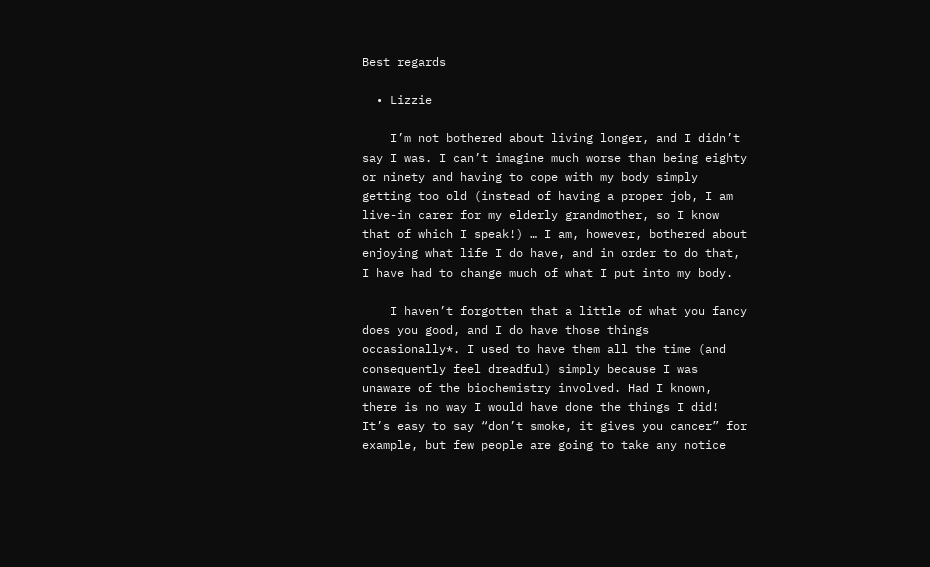Best regards

  • Lizzie

    I’m not bothered about living longer, and I didn’t say I was. I can’t imagine much worse than being eighty or ninety and having to cope with my body simply getting too old (instead of having a proper job, I am live-in carer for my elderly grandmother, so I know that of which I speak!) … I am, however, bothered about enjoying what life I do have, and in order to do that, I have had to change much of what I put into my body.

    I haven’t forgotten that a little of what you fancy does you good, and I do have those things occasionally*. I used to have them all the time (and consequently feel dreadful) simply because I was unaware of the biochemistry involved. Had I known, there is no way I would have done the things I did! It’s easy to say “don’t smoke, it gives you cancer” for example, but few people are going to take any notice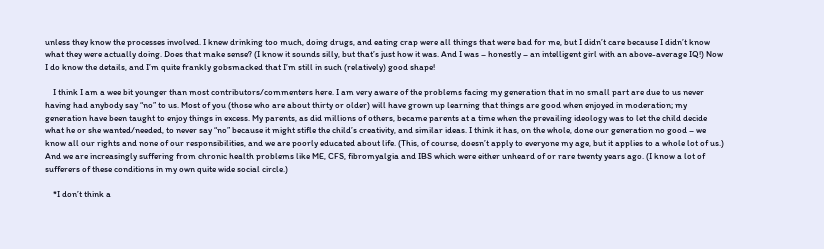unless they know the processes involved. I knew drinking too much, doing drugs, and eating crap were all things that were bad for me, but I didn’t care because I didn’t know what they were actually doing. Does that make sense? (I know it sounds silly, but that’s just how it was. And I was – honestly – an intelligent girl with an above-average IQ!) Now I do know the details, and I’m quite frankly gobsmacked that I’m still in such (relatively) good shape!

    I think I am a wee bit younger than most contributors/commenters here. I am very aware of the problems facing my generation that in no small part are due to us never having had anybody say “no” to us. Most of you (those who are about thirty or older) will have grown up learning that things are good when enjoyed in moderation; my generation have been taught to enjoy things in excess. My parents, as did millions of others, became parents at a time when the prevailing ideology was to let the child decide what he or she wanted/needed, to never say “no” because it might stifle the child’s creativity, and similar ideas. I think it has, on the whole, done our generation no good – we know all our rights and none of our responsibilities, and we are poorly educated about life. (This, of course, doesn’t apply to everyone my age, but it applies to a whole lot of us.) And we are increasingly suffering from chronic health problems like ME, CFS, fibromyalgia and IBS which were either unheard of or rare twenty years ago. (I know a lot of sufferers of these conditions in my own quite wide social circle.)

    *I don’t think a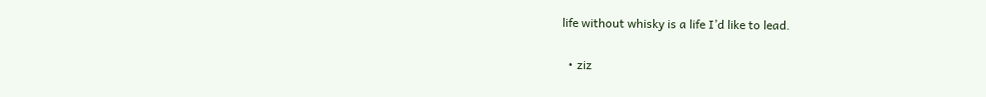life without whisky is a life I’d like to lead.

  • ziz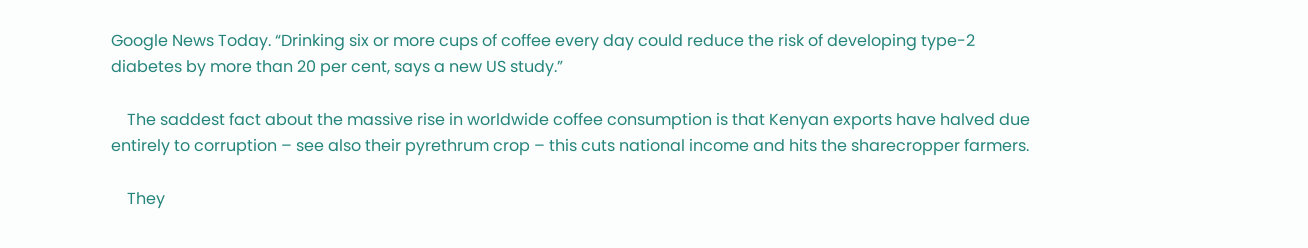Google News Today. “Drinking six or more cups of coffee every day could reduce the risk of developing type-2 diabetes by more than 20 per cent, says a new US study.”

    The saddest fact about the massive rise in worldwide coffee consumption is that Kenyan exports have halved due entirely to corruption – see also their pyrethrum crop – this cuts national income and hits the sharecropper farmers.

    They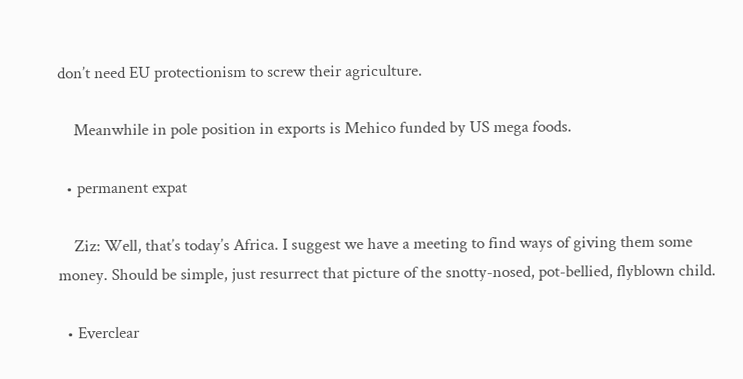don’t need EU protectionism to screw their agriculture.

    Meanwhile in pole position in exports is Mehico funded by US mega foods.

  • permanent expat

    Ziz: Well, that’s today’s Africa. I suggest we have a meeting to find ways of giving them some money. Should be simple, just resurrect that picture of the snotty-nosed, pot-bellied, flyblown child.

  • Everclear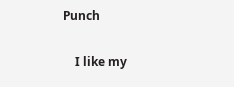Punch

    I like my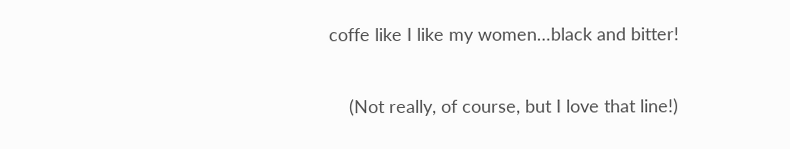coffe like I like my women…black and bitter!

    (Not really, of course, but I love that line!)